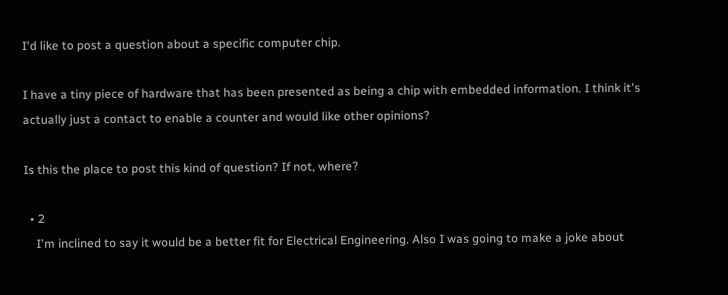I'd like to post a question about a specific computer chip.

I have a tiny piece of hardware that has been presented as being a chip with embedded information. I think it's actually just a contact to enable a counter and would like other opinions?

Is this the place to post this kind of question? If not, where?

  • 2
    I'm inclined to say it would be a better fit for Electrical Engineering. Also I was going to make a joke about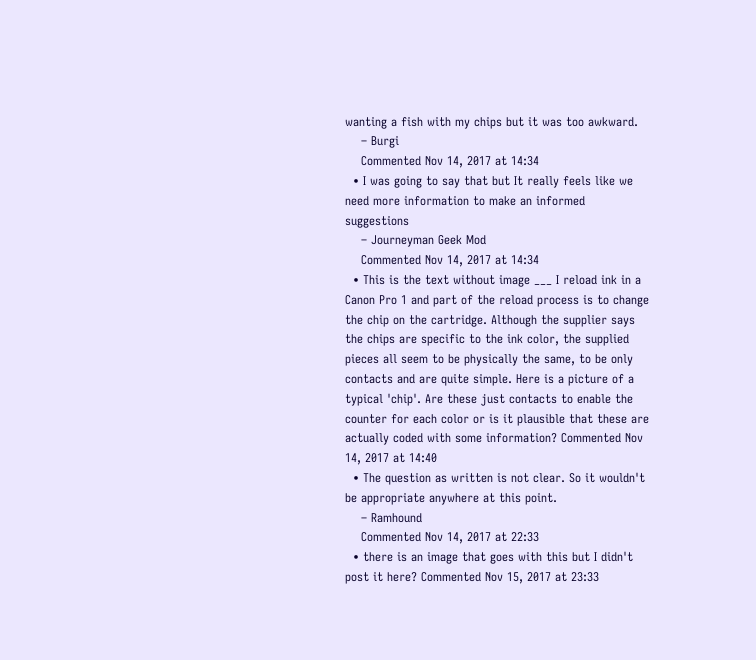wanting a fish with my chips but it was too awkward.
    – Burgi
    Commented Nov 14, 2017 at 14:34
  • I was going to say that but It really feels like we need more information to make an informed suggestions
    – Journeyman Geek Mod
    Commented Nov 14, 2017 at 14:34
  • This is the text without image ___ I reload ink in a Canon Pro 1 and part of the reload process is to change the chip on the cartridge. Although the supplier says the chips are specific to the ink color, the supplied pieces all seem to be physically the same, to be only contacts and are quite simple. Here is a picture of a typical 'chip'. Are these just contacts to enable the counter for each color or is it plausible that these are actually coded with some information? Commented Nov 14, 2017 at 14:40
  • The question as written is not clear. So it wouldn't be appropriate anywhere at this point.
    – Ramhound
    Commented Nov 14, 2017 at 22:33
  • there is an image that goes with this but I didn't post it here? Commented Nov 15, 2017 at 23:33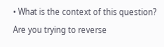• What is the context of this question? Are you trying to reverse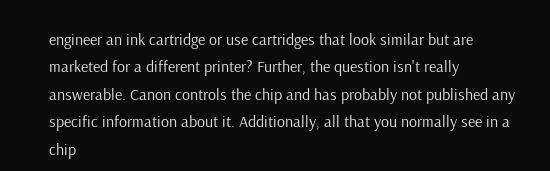engineer an ink cartridge or use cartridges that look similar but are marketed for a different printer? Further, the question isn't really answerable. Canon controls the chip and has probably not published any specific information about it. Additionally, all that you normally see in a chip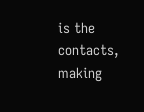is the contacts, making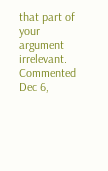that part of your argument irrelevant. Commented Dec 6,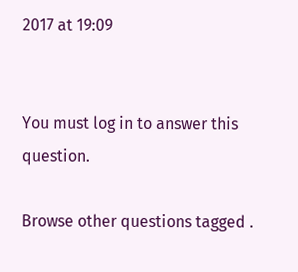2017 at 19:09


You must log in to answer this question.

Browse other questions tagged .